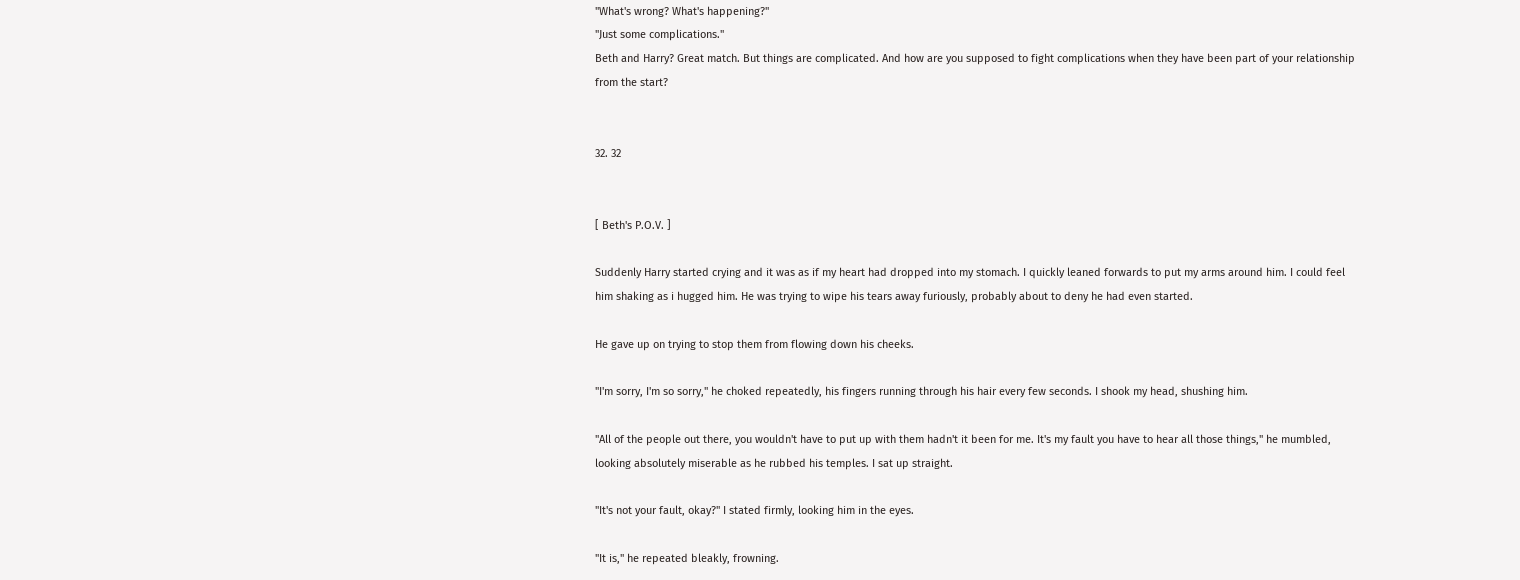"What's wrong? What's happening?"
"Just some complications."
Beth and Harry? Great match. But things are complicated. And how are you supposed to fight complications when they have been part of your relationship from the start?


32. 32


[ Beth's P.O.V. ]

Suddenly Harry started crying and it was as if my heart had dropped into my stomach. I quickly leaned forwards to put my arms around him. I could feel him shaking as i hugged him. He was trying to wipe his tears away furiously, probably about to deny he had even started.

He gave up on trying to stop them from flowing down his cheeks.

"I'm sorry, I'm so sorry," he choked repeatedly, his fingers running through his hair every few seconds. I shook my head, shushing him.

"All of the people out there, you wouldn't have to put up with them hadn't it been for me. It's my fault you have to hear all those things," he mumbled, looking absolutely miserable as he rubbed his temples. I sat up straight.

"It's not your fault, okay?" I stated firmly, looking him in the eyes.

"It is," he repeated bleakly, frowning.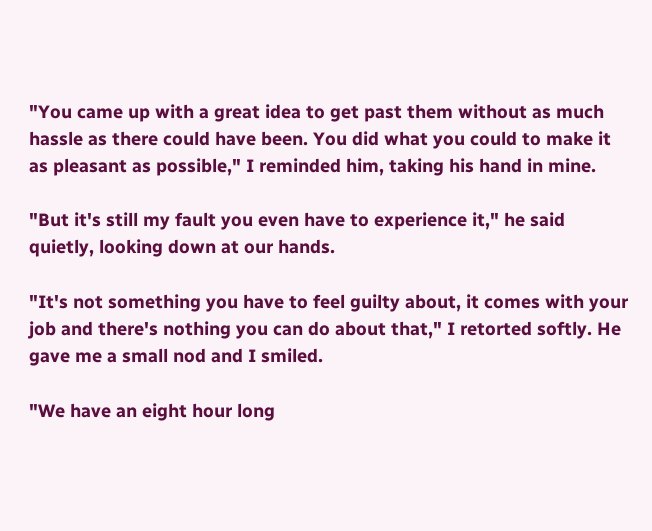"You came up with a great idea to get past them without as much hassle as there could have been. You did what you could to make it as pleasant as possible," I reminded him, taking his hand in mine.

"But it's still my fault you even have to experience it," he said quietly, looking down at our hands.

"It's not something you have to feel guilty about, it comes with your job and there's nothing you can do about that," I retorted softly. He gave me a small nod and I smiled.

"We have an eight hour long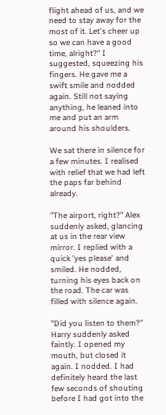flight ahead of us, and we need to stay away for the most of it. Let's cheer up so we can have a good time, alright?" I suggested, squeezing his fingers. He gave me a swift smile and nodded again. Still not saying anything, he leaned into me and put an arm around his shoulders.

We sat there in silence for a few minutes. I realised with relief that we had left the paps far behind already.

"The airport, right?" Alex suddenly asked, glancing at us in the rear view mirror. I replied with a quick 'yes please' and smiled. He nodded, turning his eyes back on the road. The car was filled with silence again.

"Did you listen to them?" Harry suddenly asked faintly. I opened my mouth, but closed it again. I nodded. I had definitely heard the last few seconds of shouting before I had got into the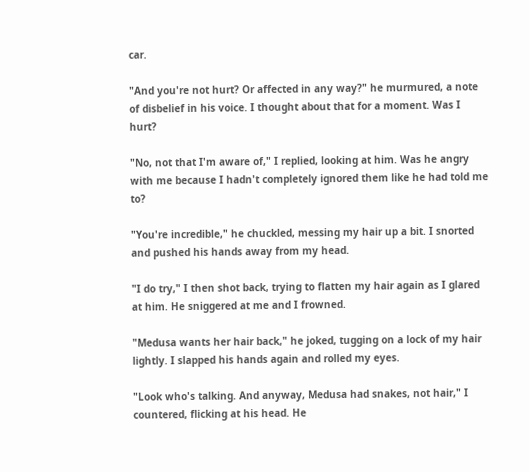car.

"And you're not hurt? Or affected in any way?" he murmured, a note of disbelief in his voice. I thought about that for a moment. Was I hurt?

"No, not that I'm aware of," I replied, looking at him. Was he angry with me because I hadn't completely ignored them like he had told me to?

"You're incredible," he chuckled, messing my hair up a bit. I snorted and pushed his hands away from my head.

"I do try," I then shot back, trying to flatten my hair again as I glared at him. He sniggered at me and I frowned.

"Medusa wants her hair back," he joked, tugging on a lock of my hair lightly. I slapped his hands again and rolled my eyes.

"Look who's talking. And anyway, Medusa had snakes, not hair," I countered, flicking at his head. He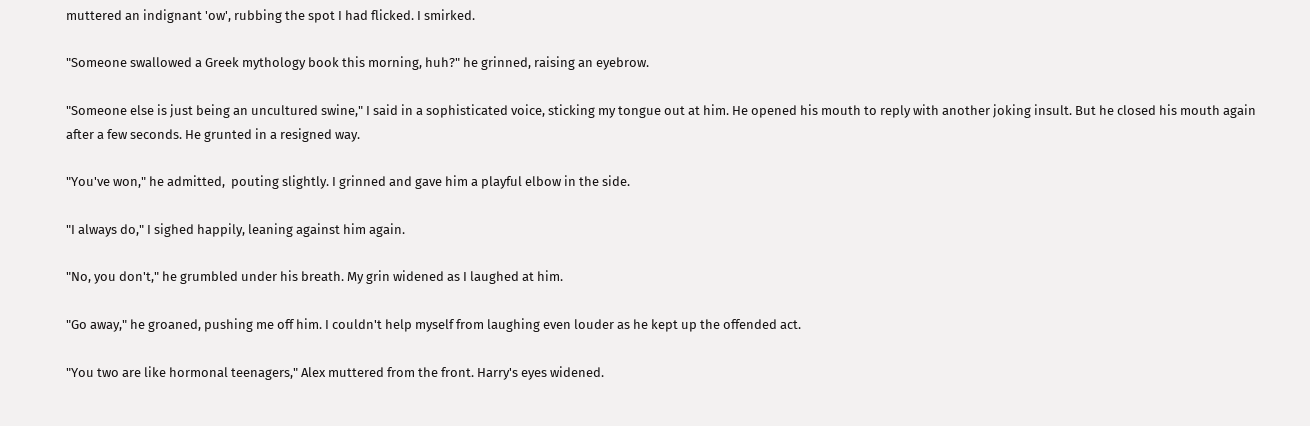muttered an indignant 'ow', rubbing the spot I had flicked. I smirked.

"Someone swallowed a Greek mythology book this morning, huh?" he grinned, raising an eyebrow.

"Someone else is just being an uncultured swine," I said in a sophisticated voice, sticking my tongue out at him. He opened his mouth to reply with another joking insult. But he closed his mouth again after a few seconds. He grunted in a resigned way.

"You've won," he admitted,  pouting slightly. I grinned and gave him a playful elbow in the side.

"I always do," I sighed happily, leaning against him again.

"No, you don't," he grumbled under his breath. My grin widened as I laughed at him.

"Go away," he groaned, pushing me off him. I couldn't help myself from laughing even louder as he kept up the offended act.

"You two are like hormonal teenagers," Alex muttered from the front. Harry's eyes widened.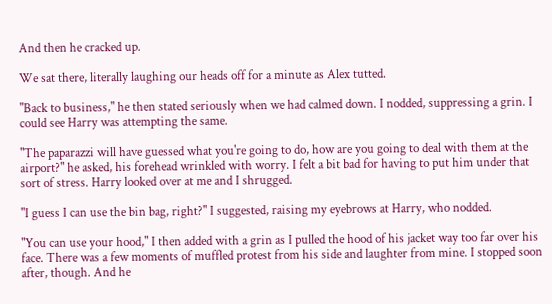And then he cracked up.

We sat there, literally laughing our heads off for a minute as Alex tutted.

"Back to business," he then stated seriously when we had calmed down. I nodded, suppressing a grin. I could see Harry was attempting the same.

"The paparazzi will have guessed what you're going to do, how are you going to deal with them at the airport?" he asked, his forehead wrinkled with worry. I felt a bit bad for having to put him under that sort of stress. Harry looked over at me and I shrugged.

"I guess I can use the bin bag, right?" I suggested, raising my eyebrows at Harry, who nodded.

"You can use your hood," I then added with a grin as I pulled the hood of his jacket way too far over his face. There was a few moments of muffled protest from his side and laughter from mine. I stopped soon after, though. And he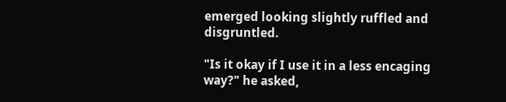emerged looking slightly ruffled and disgruntled.

"Is it okay if I use it in a less encaging way?" he asked,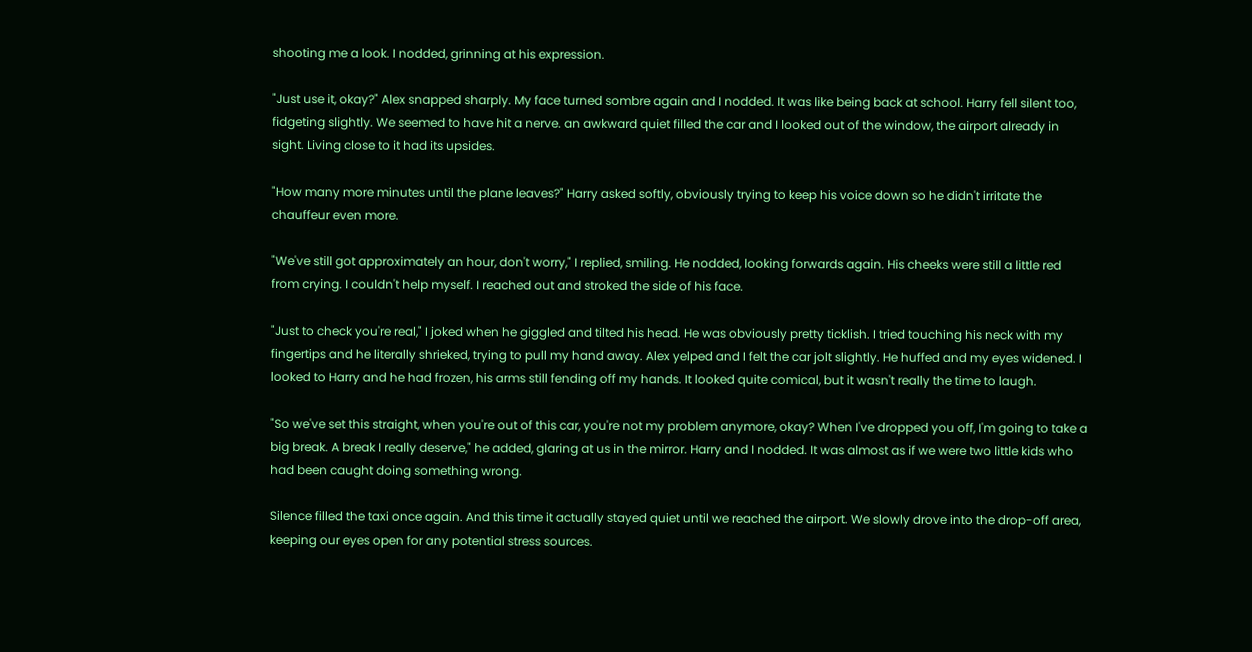shooting me a look. I nodded, grinning at his expression.

"Just use it, okay?" Alex snapped sharply. My face turned sombre again and I nodded. It was like being back at school. Harry fell silent too, fidgeting slightly. We seemed to have hit a nerve. an awkward quiet filled the car and I looked out of the window, the airport already in sight. Living close to it had its upsides.

"How many more minutes until the plane leaves?" Harry asked softly, obviously trying to keep his voice down so he didn't irritate the chauffeur even more.

"We've still got approximately an hour, don't worry," I replied, smiling. He nodded, looking forwards again. His cheeks were still a little red from crying. I couldn't help myself. I reached out and stroked the side of his face.

"Just to check you're real," I joked when he giggled and tilted his head. He was obviously pretty ticklish. I tried touching his neck with my fingertips and he literally shrieked, trying to pull my hand away. Alex yelped and I felt the car jolt slightly. He huffed and my eyes widened. I looked to Harry and he had frozen, his arms still fending off my hands. It looked quite comical, but it wasn't really the time to laugh.

"So we've set this straight, when you're out of this car, you're not my problem anymore, okay? When I've dropped you off, I'm going to take a big break. A break I really deserve," he added, glaring at us in the mirror. Harry and I nodded. It was almost as if we were two little kids who had been caught doing something wrong.

Silence filled the taxi once again. And this time it actually stayed quiet until we reached the airport. We slowly drove into the drop-off area, keeping our eyes open for any potential stress sources.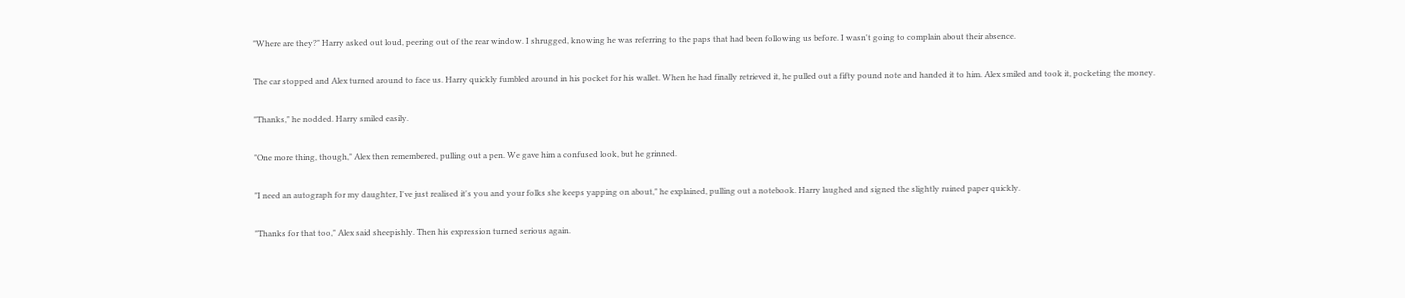"Where are they?" Harry asked out loud, peering out of the rear window. I shrugged, knowing he was referring to the paps that had been following us before. I wasn't going to complain about their absence.

The car stopped and Alex turned around to face us. Harry quickly fumbled around in his pocket for his wallet. When he had finally retrieved it, he pulled out a fifty pound note and handed it to him. Alex smiled and took it, pocketing the money.

"Thanks," he nodded. Harry smiled easily.

"One more thing, though," Alex then remembered, pulling out a pen. We gave him a confused look, but he grinned.

"I need an autograph for my daughter, I've just realised it's you and your folks she keeps yapping on about," he explained, pulling out a notebook. Harry laughed and signed the slightly ruined paper quickly.

"Thanks for that too," Alex said sheepishly. Then his expression turned serious again.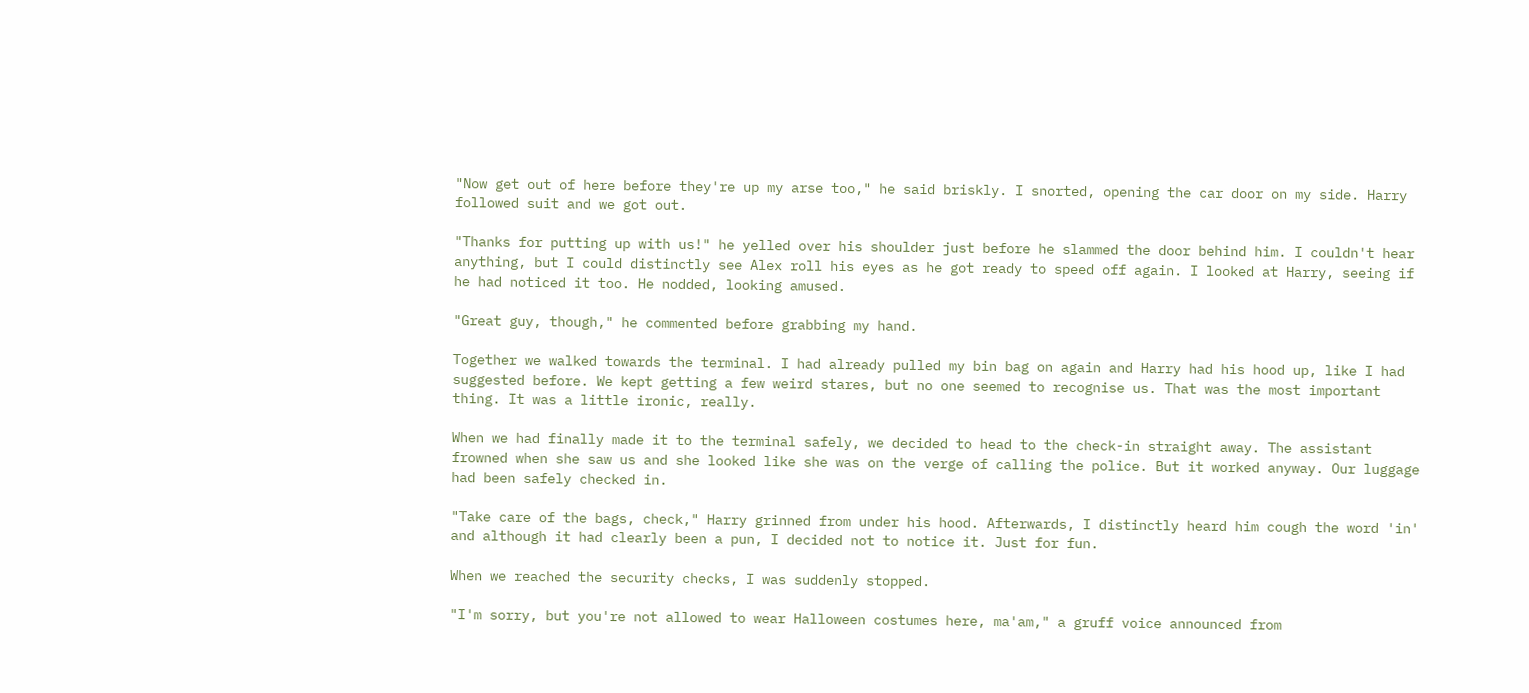"Now get out of here before they're up my arse too," he said briskly. I snorted, opening the car door on my side. Harry followed suit and we got out.

"Thanks for putting up with us!" he yelled over his shoulder just before he slammed the door behind him. I couldn't hear anything, but I could distinctly see Alex roll his eyes as he got ready to speed off again. I looked at Harry, seeing if he had noticed it too. He nodded, looking amused.

"Great guy, though," he commented before grabbing my hand.

Together we walked towards the terminal. I had already pulled my bin bag on again and Harry had his hood up, like I had suggested before. We kept getting a few weird stares, but no one seemed to recognise us. That was the most important thing. It was a little ironic, really.

When we had finally made it to the terminal safely, we decided to head to the check-in straight away. The assistant frowned when she saw us and she looked like she was on the verge of calling the police. But it worked anyway. Our luggage had been safely checked in.

"Take care of the bags, check," Harry grinned from under his hood. Afterwards, I distinctly heard him cough the word 'in' and although it had clearly been a pun, I decided not to notice it. Just for fun.

When we reached the security checks, I was suddenly stopped.

"I'm sorry, but you're not allowed to wear Halloween costumes here, ma'am," a gruff voice announced from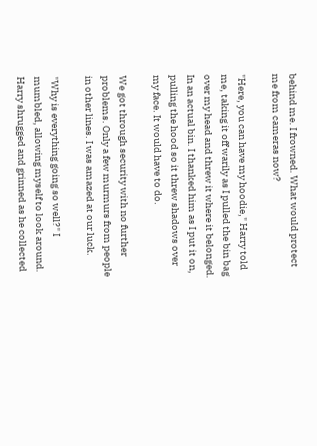behind me. I frowned. What would protect me from cameras now?

"Here, you can have my hoodie," Harry told me, taking it off warily as I pulled the bin bag over my head and threw it where it belonged. In an actual bin. I thanked him as I put it on, pulling the hood so it threw shadows over my face. It would have to do.

We got through security with no further problems. Only a few murmurs from people in other lines. I was amazed at our luck.

"Why is everything going so well?" I mumbled, allowing myself to look around. Harry shrugged and grinned as he collected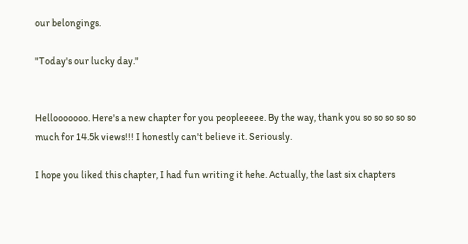our belongings.

"Today's our lucky day."


Hellooooooo. Here's a new chapter for you peopleeeee. By the way, thank you so so so so so much for 14.5k views!!! I honestly can't believe it. Seriously.

I hope you liked this chapter, I had fun writing it hehe. Actually, the last six chapters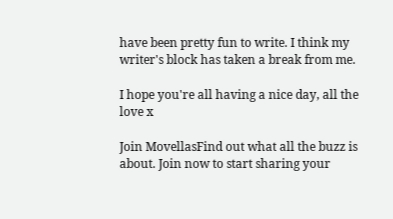have been pretty fun to write. I think my writer's block has taken a break from me.

I hope you're all having a nice day, all the love x

Join MovellasFind out what all the buzz is about. Join now to start sharing your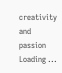creativity and passion
Loading ...